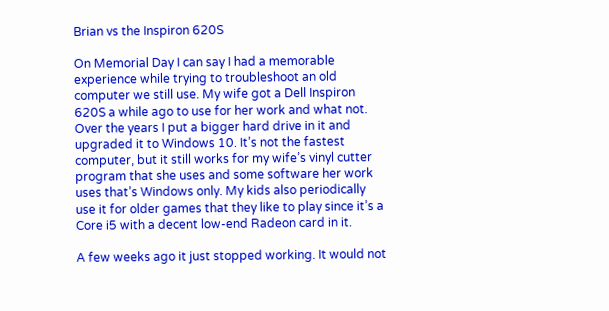Brian vs the Inspiron 620S

On Memorial Day I can say I had a memorable experience while trying to troubleshoot an old computer we still use. My wife got a Dell Inspiron 620S a while ago to use for her work and what not. Over the years I put a bigger hard drive in it and upgraded it to Windows 10. It’s not the fastest computer, but it still works for my wife’s vinyl cutter program that she uses and some software her work uses that’s Windows only. My kids also periodically use it for older games that they like to play since it’s a Core i5 with a decent low-end Radeon card in it.

A few weeks ago it just stopped working. It would not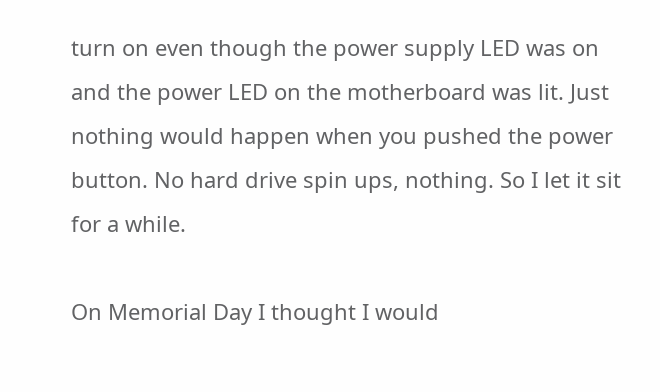turn on even though the power supply LED was on and the power LED on the motherboard was lit. Just nothing would happen when you pushed the power button. No hard drive spin ups, nothing. So I let it sit for a while.

On Memorial Day I thought I would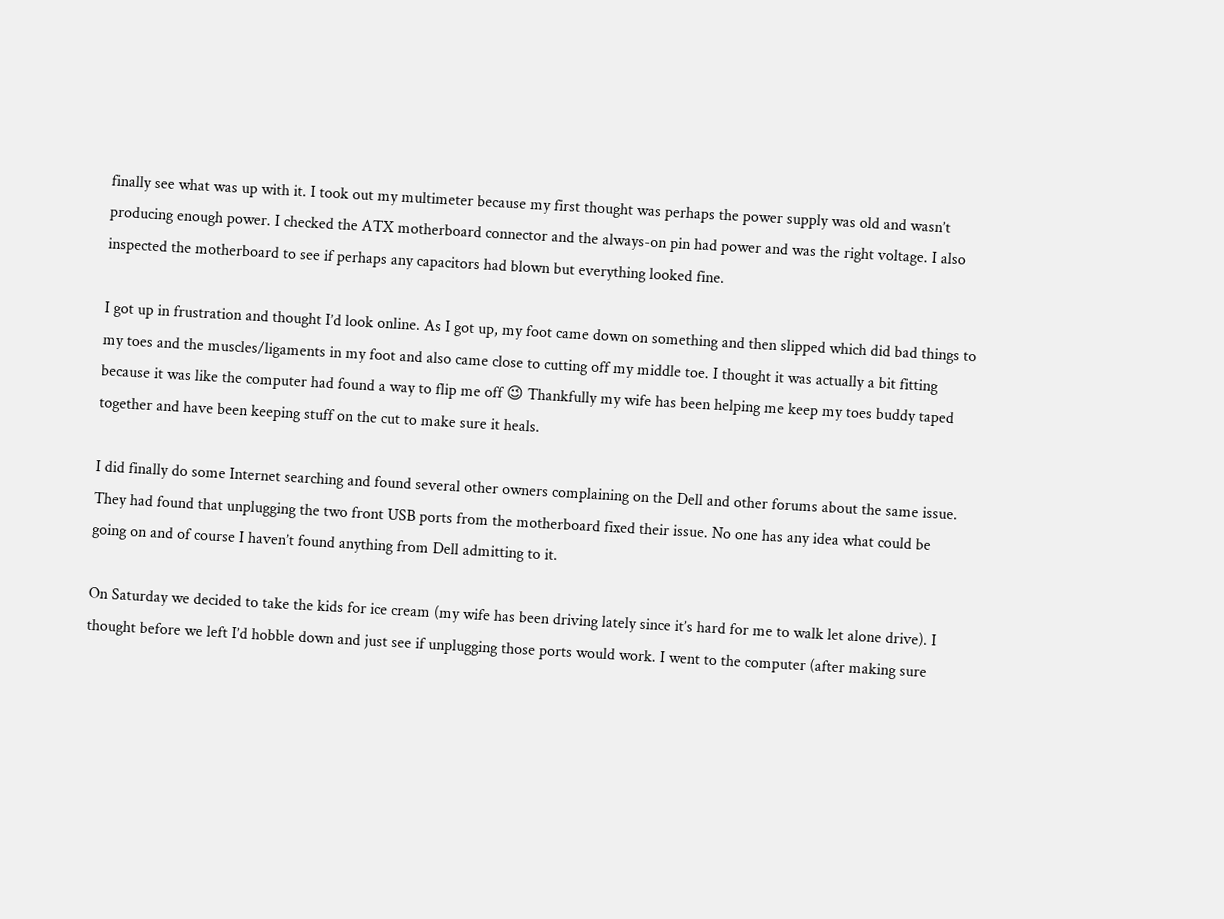finally see what was up with it. I took out my multimeter because my first thought was perhaps the power supply was old and wasn’t producing enough power. I checked the ATX motherboard connector and the always-on pin had power and was the right voltage. I also inspected the motherboard to see if perhaps any capacitors had blown but everything looked fine.

I got up in frustration and thought I’d look online. As I got up, my foot came down on something and then slipped which did bad things to my toes and the muscles/ligaments in my foot and also came close to cutting off my middle toe. I thought it was actually a bit fitting because it was like the computer had found a way to flip me off 😉 Thankfully my wife has been helping me keep my toes buddy taped together and have been keeping stuff on the cut to make sure it heals.

I did finally do some Internet searching and found several other owners complaining on the Dell and other forums about the same issue. They had found that unplugging the two front USB ports from the motherboard fixed their issue. No one has any idea what could be going on and of course I haven’t found anything from Dell admitting to it.

On Saturday we decided to take the kids for ice cream (my wife has been driving lately since it’s hard for me to walk let alone drive). I thought before we left I’d hobble down and just see if unplugging those ports would work. I went to the computer (after making sure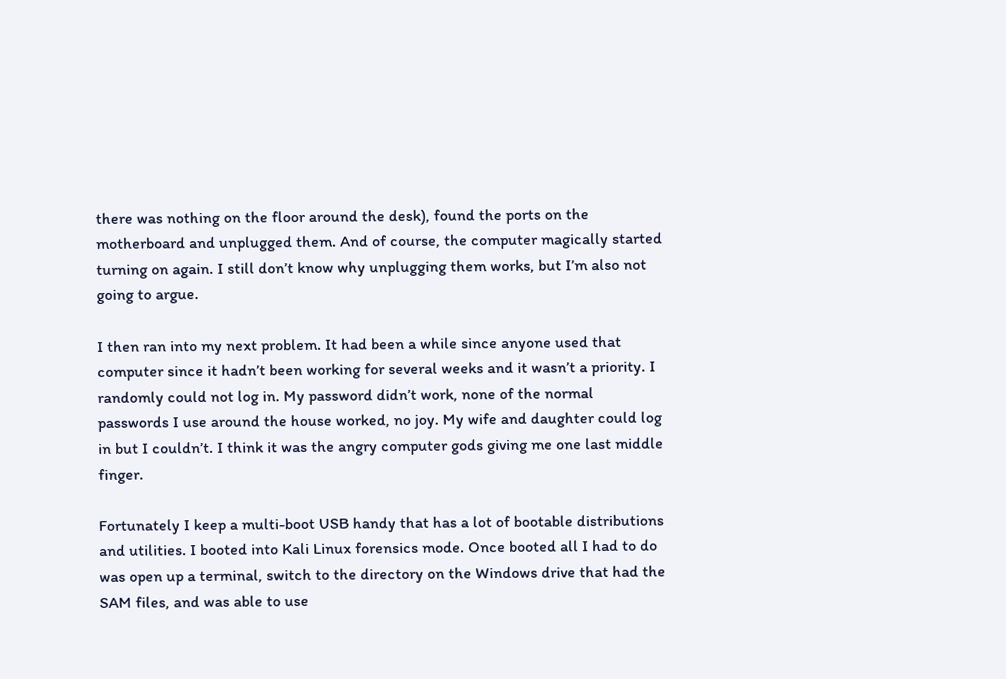there was nothing on the floor around the desk), found the ports on the motherboard and unplugged them. And of course, the computer magically started turning on again. I still don’t know why unplugging them works, but I’m also not going to argue.

I then ran into my next problem. It had been a while since anyone used that computer since it hadn’t been working for several weeks and it wasn’t a priority. I randomly could not log in. My password didn’t work, none of the normal passwords I use around the house worked, no joy. My wife and daughter could log in but I couldn’t. I think it was the angry computer gods giving me one last middle finger.

Fortunately I keep a multi-boot USB handy that has a lot of bootable distributions and utilities. I booted into Kali Linux forensics mode. Once booted all I had to do was open up a terminal, switch to the directory on the Windows drive that had the SAM files, and was able to use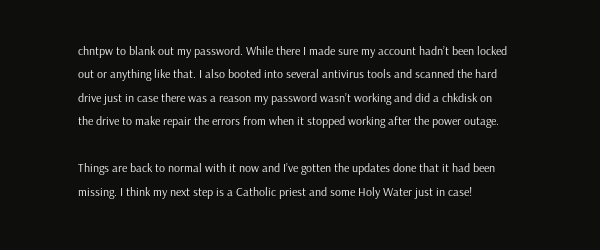chntpw to blank out my password. While there I made sure my account hadn’t been locked out or anything like that. I also booted into several antivirus tools and scanned the hard drive just in case there was a reason my password wasn’t working and did a chkdisk on the drive to make repair the errors from when it stopped working after the power outage.

Things are back to normal with it now and I’ve gotten the updates done that it had been missing. I think my next step is a Catholic priest and some Holy Water just in case!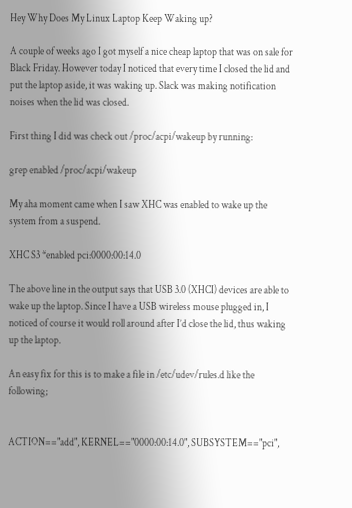Hey Why Does My Linux Laptop Keep Waking up?

A couple of weeks ago I got myself a nice cheap laptop that was on sale for Black Friday. However today I noticed that every time I closed the lid and put the laptop aside, it was waking up. Slack was making notification noises when the lid was closed.

First thing I did was check out /proc/acpi/wakeup by running:

grep enabled /proc/acpi/wakeup

My aha moment came when I saw XHC was enabled to wake up the system from a suspend.

XHC S3 *enabled pci:0000:00:14.0

The above line in the output says that USB 3.0 (XHCI) devices are able to wake up the laptop. Since I have a USB wireless mouse plugged in, I noticed of course it would roll around after I’d close the lid, thus waking up the laptop.

An easy fix for this is to make a file in /etc/udev/rules.d like the following;


ACTION=="add", KERNEL=="0000:00:14.0", SUBSYSTEM=="pci",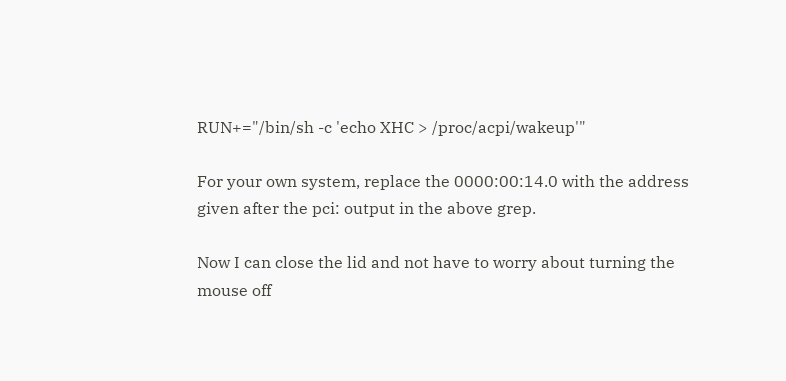RUN+="/bin/sh -c 'echo XHC > /proc/acpi/wakeup'"

For your own system, replace the 0000:00:14.0 with the address given after the pci: output in the above grep.

Now I can close the lid and not have to worry about turning the mouse off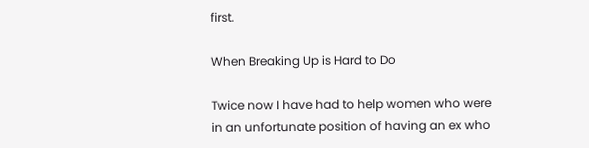first.

When Breaking Up is Hard to Do

Twice now I have had to help women who were in an unfortunate position of having an ex who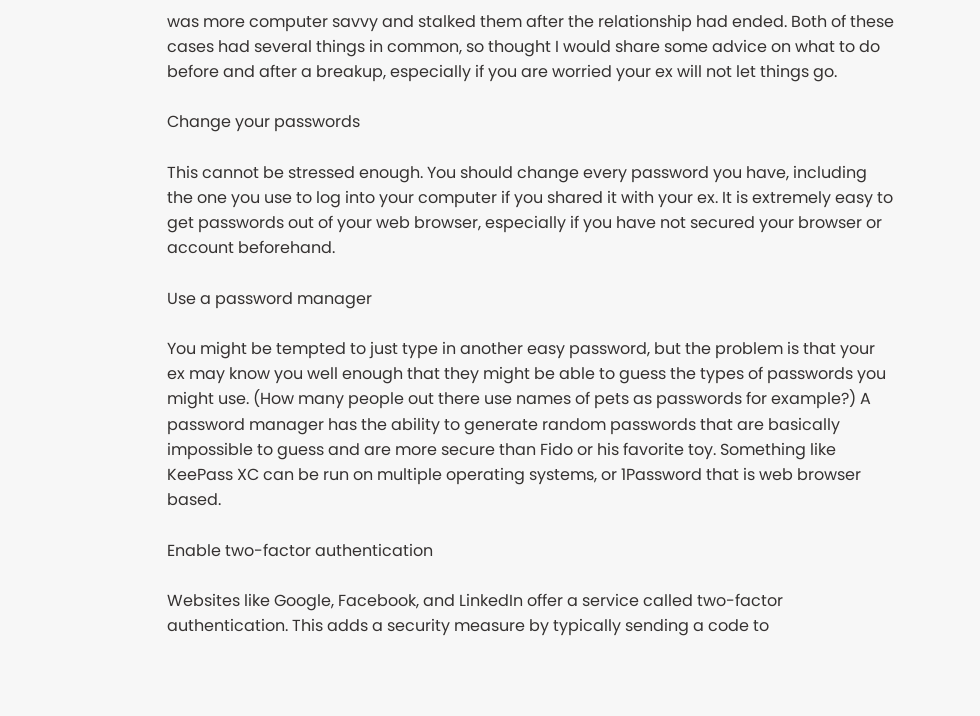was more computer savvy and stalked them after the relationship had ended. Both of these cases had several things in common, so thought I would share some advice on what to do before and after a breakup, especially if you are worried your ex will not let things go.

Change your passwords

This cannot be stressed enough. You should change every password you have, including the one you use to log into your computer if you shared it with your ex. It is extremely easy to get passwords out of your web browser, especially if you have not secured your browser or account beforehand.

Use a password manager

You might be tempted to just type in another easy password, but the problem is that your ex may know you well enough that they might be able to guess the types of passwords you might use. (How many people out there use names of pets as passwords for example?) A password manager has the ability to generate random passwords that are basically impossible to guess and are more secure than Fido or his favorite toy. Something like KeePass XC can be run on multiple operating systems, or 1Password that is web browser based.

Enable two-factor authentication

Websites like Google, Facebook, and LinkedIn offer a service called two-factor authentication. This adds a security measure by typically sending a code to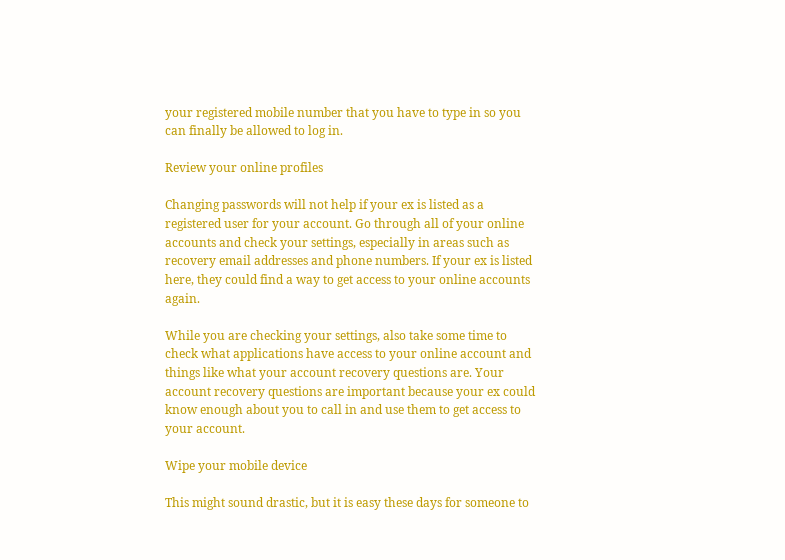your registered mobile number that you have to type in so you can finally be allowed to log in.

Review your online profiles

Changing passwords will not help if your ex is listed as a registered user for your account. Go through all of your online accounts and check your settings, especially in areas such as recovery email addresses and phone numbers. If your ex is listed here, they could find a way to get access to your online accounts again.

While you are checking your settings, also take some time to check what applications have access to your online account and things like what your account recovery questions are. Your account recovery questions are important because your ex could know enough about you to call in and use them to get access to your account.

Wipe your mobile device

This might sound drastic, but it is easy these days for someone to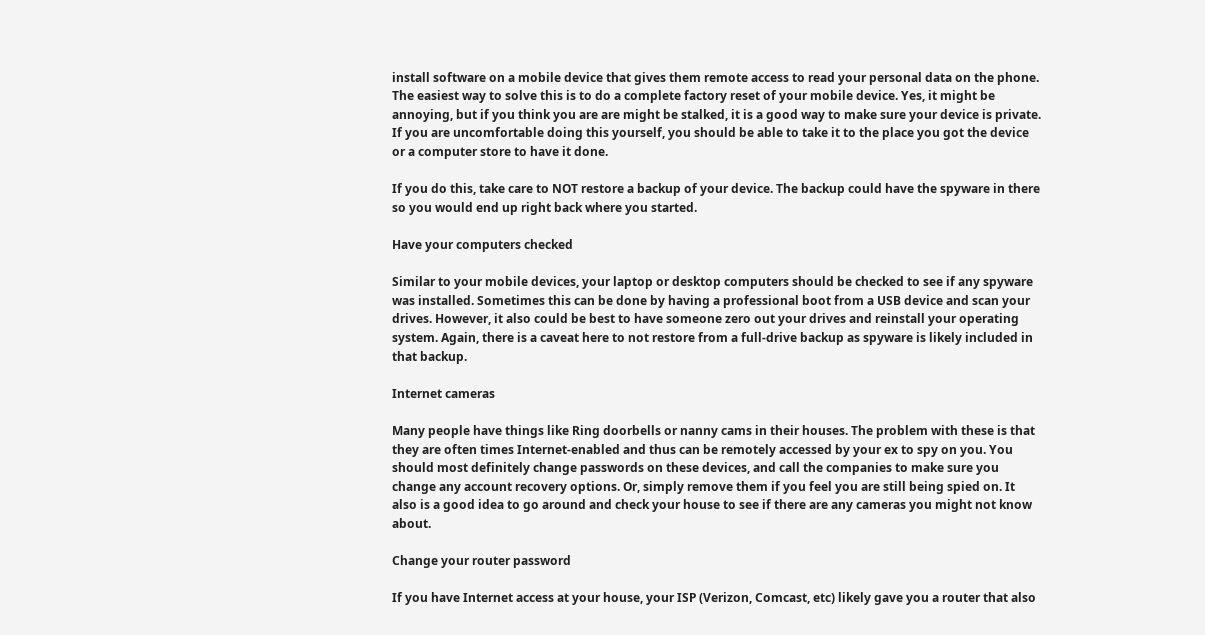install software on a mobile device that gives them remote access to read your personal data on the phone. The easiest way to solve this is to do a complete factory reset of your mobile device. Yes, it might be annoying, but if you think you are are might be stalked, it is a good way to make sure your device is private. If you are uncomfortable doing this yourself, you should be able to take it to the place you got the device or a computer store to have it done.

If you do this, take care to NOT restore a backup of your device. The backup could have the spyware in there so you would end up right back where you started.

Have your computers checked

Similar to your mobile devices, your laptop or desktop computers should be checked to see if any spyware was installed. Sometimes this can be done by having a professional boot from a USB device and scan your drives. However, it also could be best to have someone zero out your drives and reinstall your operating system. Again, there is a caveat here to not restore from a full-drive backup as spyware is likely included in that backup.

Internet cameras

Many people have things like Ring doorbells or nanny cams in their houses. The problem with these is that they are often times Internet-enabled and thus can be remotely accessed by your ex to spy on you. You should most definitely change passwords on these devices, and call the companies to make sure you change any account recovery options. Or, simply remove them if you feel you are still being spied on. It also is a good idea to go around and check your house to see if there are any cameras you might not know about.

Change your router password

If you have Internet access at your house, your ISP (Verizon, Comcast, etc) likely gave you a router that also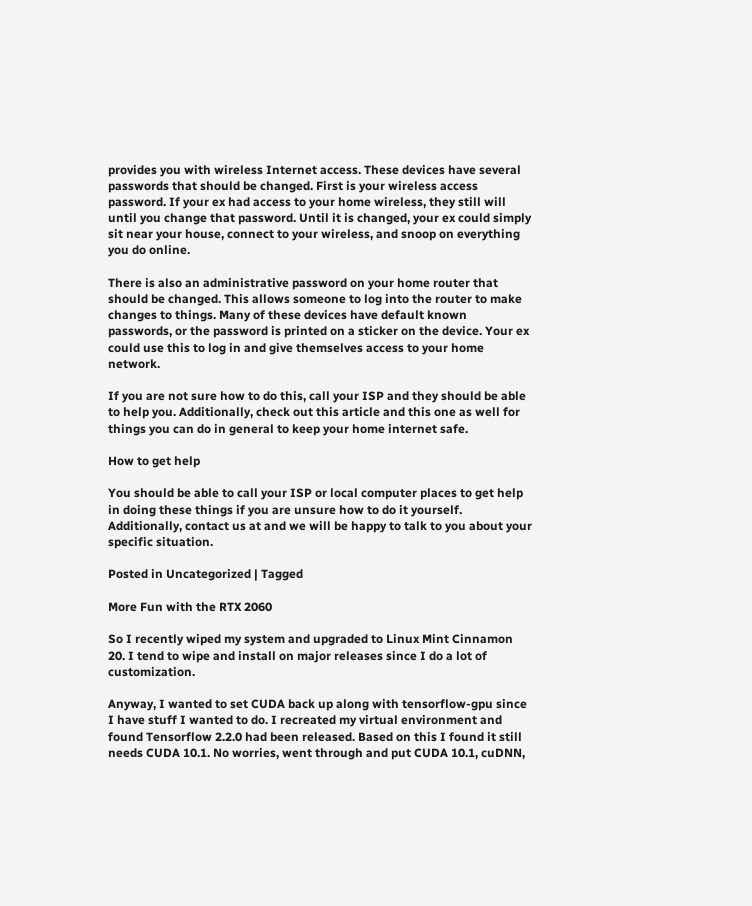provides you with wireless Internet access. These devices have several passwords that should be changed. First is your wireless access password. If your ex had access to your home wireless, they still will until you change that password. Until it is changed, your ex could simply sit near your house, connect to your wireless, and snoop on everything you do online.

There is also an administrative password on your home router that should be changed. This allows someone to log into the router to make changes to things. Many of these devices have default known passwords, or the password is printed on a sticker on the device. Your ex could use this to log in and give themselves access to your home network.

If you are not sure how to do this, call your ISP and they should be able to help you. Additionally, check out this article and this one as well for things you can do in general to keep your home internet safe.

How to get help

You should be able to call your ISP or local computer places to get help in doing these things if you are unsure how to do it yourself. Additionally, contact us at and we will be happy to talk to you about your specific situation.

Posted in Uncategorized | Tagged

More Fun with the RTX 2060

So I recently wiped my system and upgraded to Linux Mint Cinnamon 20. I tend to wipe and install on major releases since I do a lot of customization.

Anyway, I wanted to set CUDA back up along with tensorflow-gpu since I have stuff I wanted to do. I recreated my virtual environment and found Tensorflow 2.2.0 had been released. Based on this I found it still needs CUDA 10.1. No worries, went through and put CUDA 10.1, cuDNN,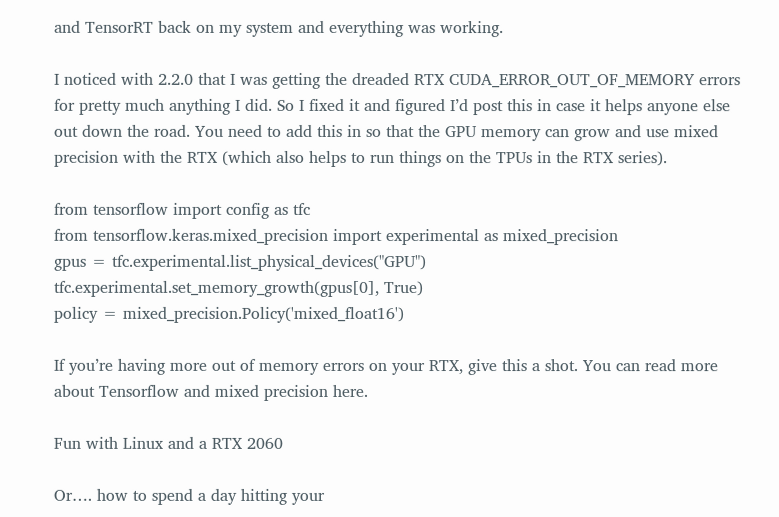and TensorRT back on my system and everything was working.

I noticed with 2.2.0 that I was getting the dreaded RTX CUDA_ERROR_OUT_OF_MEMORY errors for pretty much anything I did. So I fixed it and figured I’d post this in case it helps anyone else out down the road. You need to add this in so that the GPU memory can grow and use mixed precision with the RTX (which also helps to run things on the TPUs in the RTX series).

from tensorflow import config as tfc
from tensorflow.keras.mixed_precision import experimental as mixed_precision
gpus = tfc.experimental.list_physical_devices("GPU")
tfc.experimental.set_memory_growth(gpus[0], True)
policy = mixed_precision.Policy('mixed_float16')

If you’re having more out of memory errors on your RTX, give this a shot. You can read more about Tensorflow and mixed precision here.

Fun with Linux and a RTX 2060

Or…. how to spend a day hitting your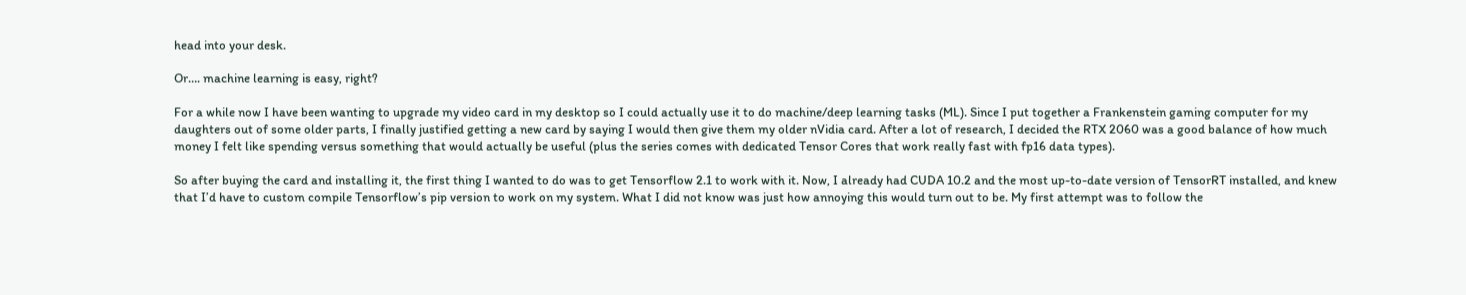head into your desk.

Or…. machine learning is easy, right?

For a while now I have been wanting to upgrade my video card in my desktop so I could actually use it to do machine/deep learning tasks (ML). Since I put together a Frankenstein gaming computer for my daughters out of some older parts, I finally justified getting a new card by saying I would then give them my older nVidia card. After a lot of research, I decided the RTX 2060 was a good balance of how much money I felt like spending versus something that would actually be useful (plus the series comes with dedicated Tensor Cores that work really fast with fp16 data types).

So after buying the card and installing it, the first thing I wanted to do was to get Tensorflow 2.1 to work with it. Now, I already had CUDA 10.2 and the most up-to-date version of TensorRT installed, and knew that I’d have to custom compile Tensorflow’s pip version to work on my system. What I did not know was just how annoying this would turn out to be. My first attempt was to follow the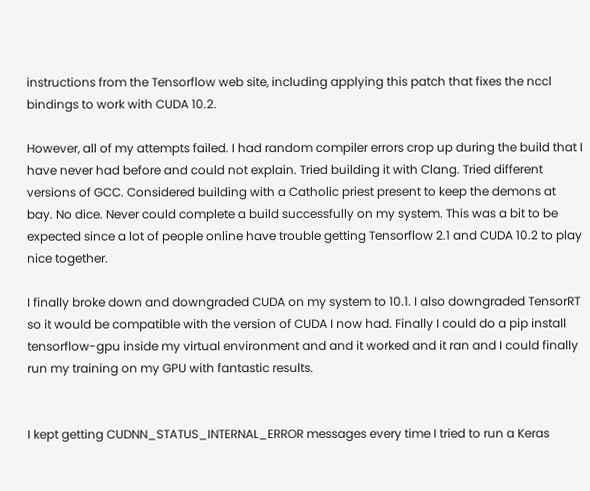instructions from the Tensorflow web site, including applying this patch that fixes the nccl bindings to work with CUDA 10.2.

However, all of my attempts failed. I had random compiler errors crop up during the build that I have never had before and could not explain. Tried building it with Clang. Tried different versions of GCC. Considered building with a Catholic priest present to keep the demons at bay. No dice. Never could complete a build successfully on my system. This was a bit to be expected since a lot of people online have trouble getting Tensorflow 2.1 and CUDA 10.2 to play nice together.

I finally broke down and downgraded CUDA on my system to 10.1. I also downgraded TensorRT so it would be compatible with the version of CUDA I now had. Finally I could do a pip install tensorflow-gpu inside my virtual environment and and it worked and it ran and I could finally run my training on my GPU with fantastic results.


I kept getting CUDNN_STATUS_INTERNAL_ERROR messages every time I tried to run a Keras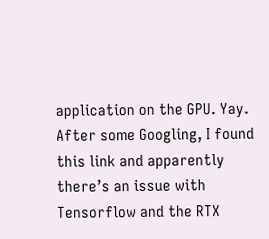application on the GPU. Yay. After some Googling, I found this link and apparently there’s an issue with Tensorflow and the RTX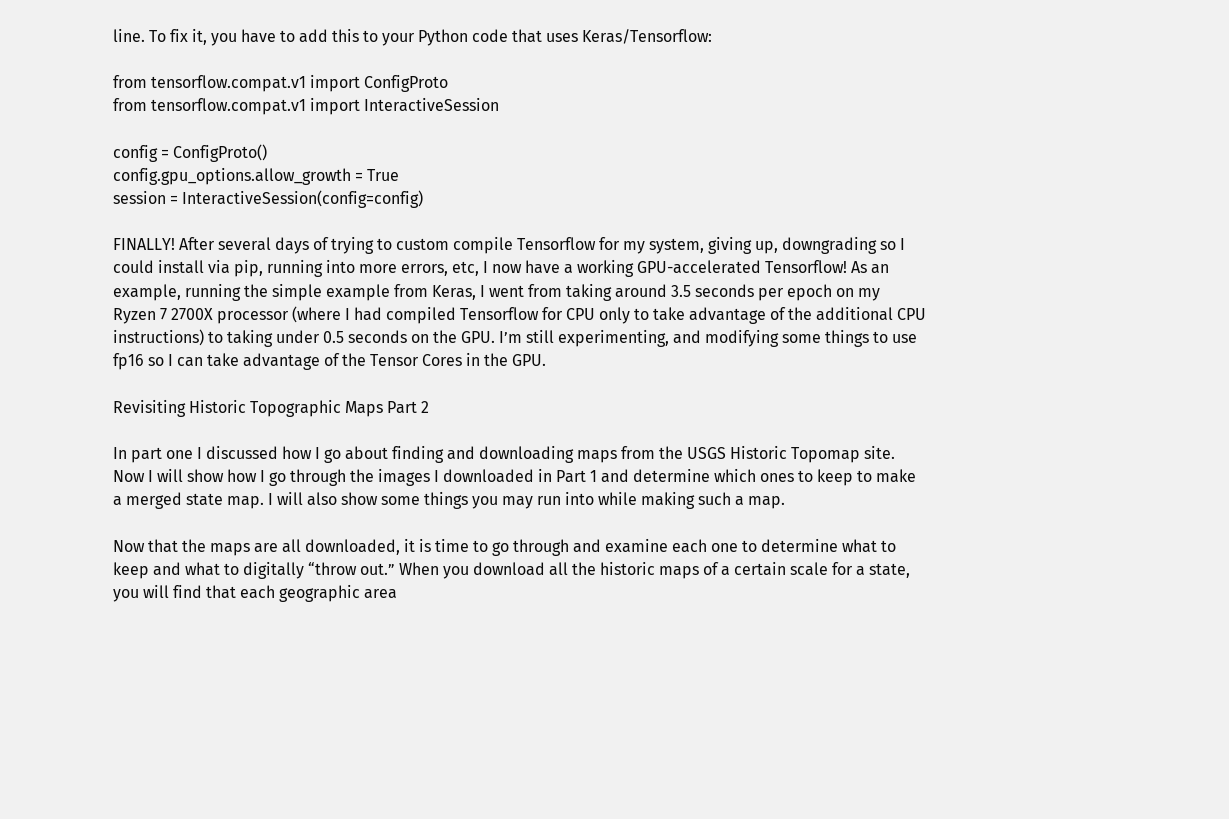line. To fix it, you have to add this to your Python code that uses Keras/Tensorflow:

from tensorflow.compat.v1 import ConfigProto
from tensorflow.compat.v1 import InteractiveSession

config = ConfigProto()
config.gpu_options.allow_growth = True
session = InteractiveSession(config=config)

FINALLY! After several days of trying to custom compile Tensorflow for my system, giving up, downgrading so I could install via pip, running into more errors, etc, I now have a working GPU-accelerated Tensorflow! As an example, running the simple example from Keras, I went from taking around 3.5 seconds per epoch on my Ryzen 7 2700X processor (where I had compiled Tensorflow for CPU only to take advantage of the additional CPU instructions) to taking under 0.5 seconds on the GPU. I’m still experimenting, and modifying some things to use fp16 so I can take advantage of the Tensor Cores in the GPU.

Revisiting Historic Topographic Maps Part 2

In part one I discussed how I go about finding and downloading maps from the USGS Historic Topomap site. Now I will show how I go through the images I downloaded in Part 1 and determine which ones to keep to make a merged state map. I will also show some things you may run into while making such a map.

Now that the maps are all downloaded, it is time to go through and examine each one to determine what to keep and what to digitally “throw out.” When you download all the historic maps of a certain scale for a state, you will find that each geographic area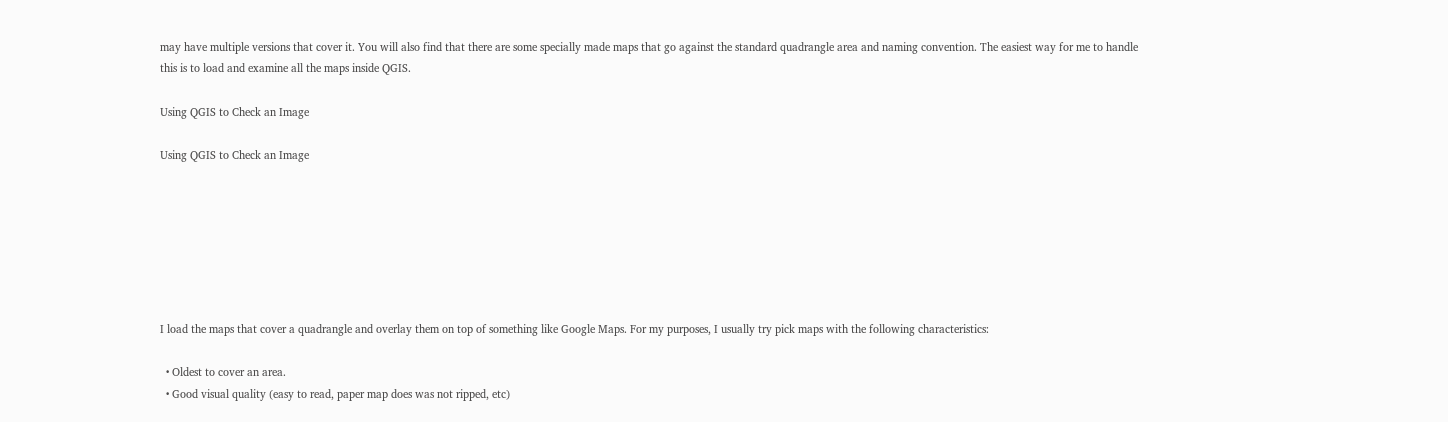may have multiple versions that cover it. You will also find that there are some specially made maps that go against the standard quadrangle area and naming convention. The easiest way for me to handle this is to load and examine all the maps inside QGIS.

Using QGIS to Check an Image

Using QGIS to Check an Image







I load the maps that cover a quadrangle and overlay them on top of something like Google Maps. For my purposes, I usually try pick maps with the following characteristics:

  • Oldest to cover an area.
  • Good visual quality (easy to read, paper map does was not ripped, etc)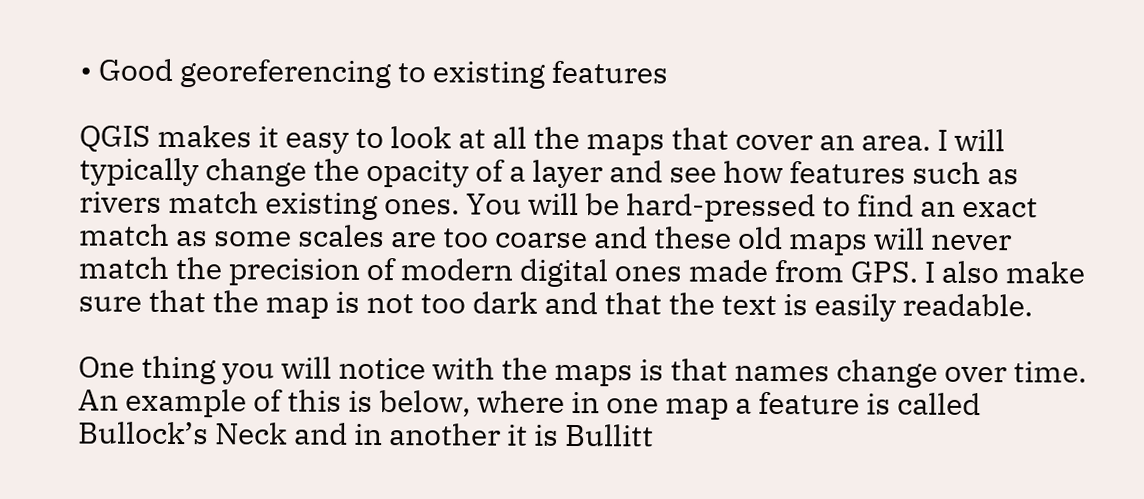• Good georeferencing to existing features

QGIS makes it easy to look at all the maps that cover an area. I will typically change the opacity of a layer and see how features such as rivers match existing ones. You will be hard-pressed to find an exact match as some scales are too coarse and these old maps will never match the precision of modern digital ones made from GPS. I also make sure that the map is not too dark and that the text is easily readable.

One thing you will notice with the maps is that names change over time. An example of this is below, where in one map a feature is called Bullock’s Neck and in another it is Bullitt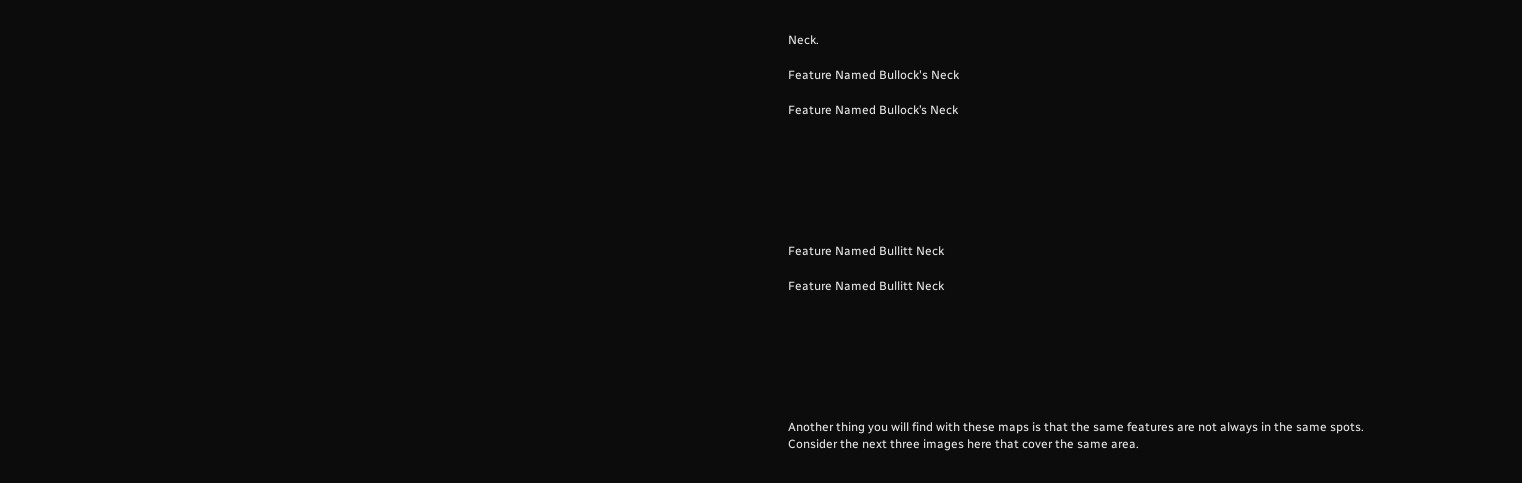Neck.

Feature Named Bullock's Neck

Feature Named Bullock’s Neck







Feature Named Bullitt Neck

Feature Named Bullitt Neck







Another thing you will find with these maps is that the same features are not always in the same spots. Consider the next three images here that cover the same area.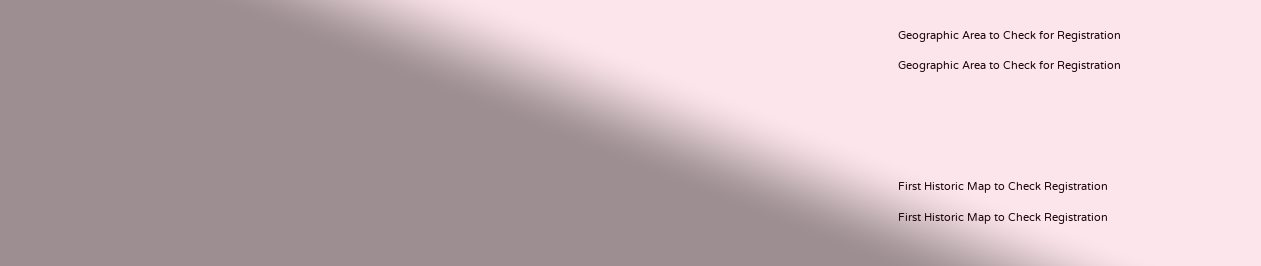Geographic Area to Check for Registration

Geographic Area to Check for Registration







First Historic Map to Check Registration

First Historic Map to Check Registration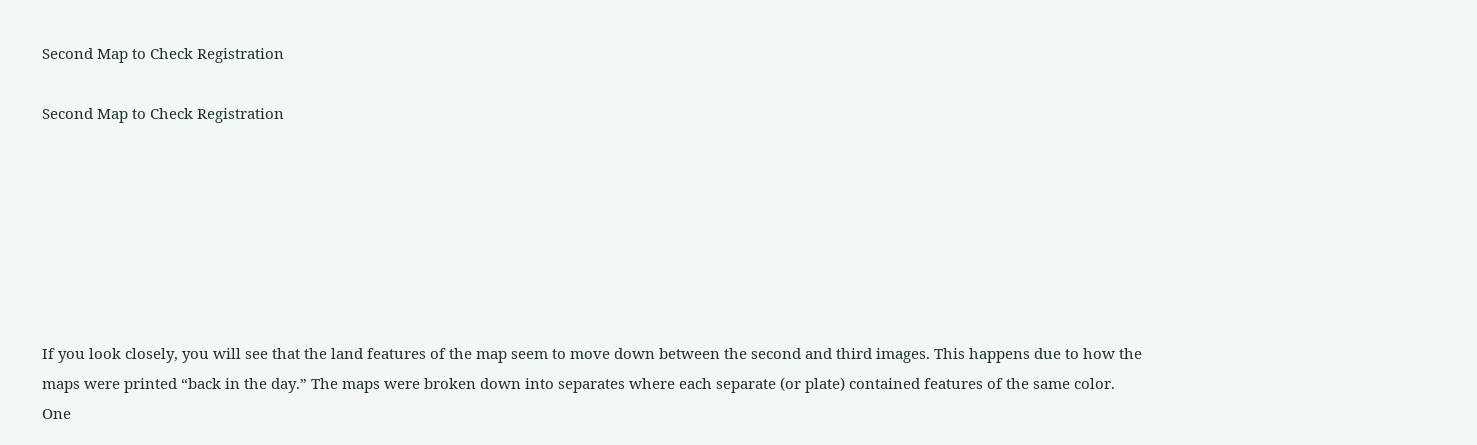Second Map to Check Registration

Second Map to Check Registration







If you look closely, you will see that the land features of the map seem to move down between the second and third images. This happens due to how the maps were printed “back in the day.” The maps were broken down into separates where each separate (or plate) contained features of the same color. One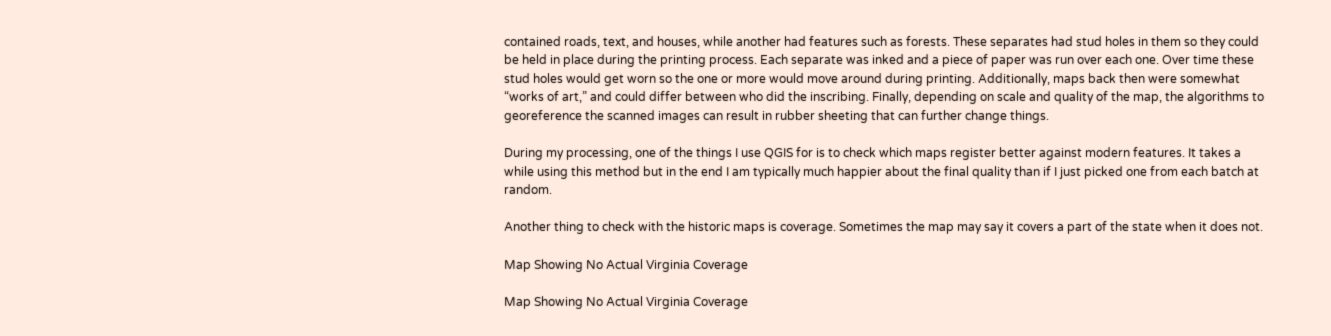contained roads, text, and houses, while another had features such as forests. These separates had stud holes in them so they could be held in place during the printing process. Each separate was inked and a piece of paper was run over each one. Over time these stud holes would get worn so the one or more would move around during printing. Additionally, maps back then were somewhat “works of art,” and could differ between who did the inscribing. Finally, depending on scale and quality of the map, the algorithms to georeference the scanned images can result in rubber sheeting that can further change things.

During my processing, one of the things I use QGIS for is to check which maps register better against modern features. It takes a while using this method but in the end I am typically much happier about the final quality than if I just picked one from each batch at random.

Another thing to check with the historic maps is coverage. Sometimes the map may say it covers a part of the state when it does not.

Map Showing No Actual Virginia Coverage

Map Showing No Actual Virginia Coverage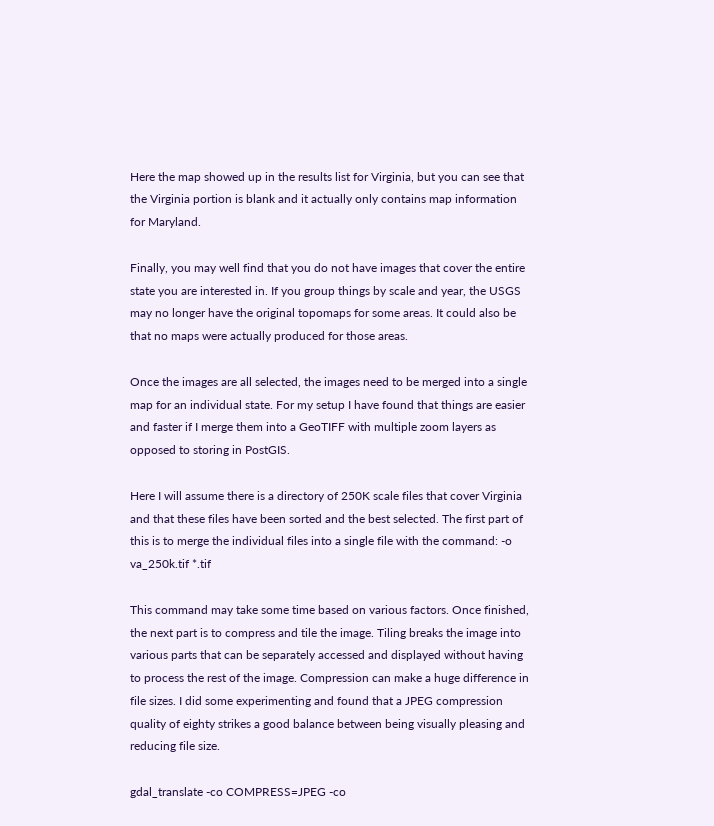Here the map showed up in the results list for Virginia, but you can see that the Virginia portion is blank and it actually only contains map information for Maryland.

Finally, you may well find that you do not have images that cover the entire state you are interested in. If you group things by scale and year, the USGS may no longer have the original topomaps for some areas. It could also be that no maps were actually produced for those areas.

Once the images are all selected, the images need to be merged into a single map for an individual state. For my setup I have found that things are easier and faster if I merge them into a GeoTIFF with multiple zoom layers as opposed to storing in PostGIS.

Here I will assume there is a directory of 250K scale files that cover Virginia and that these files have been sorted and the best selected. The first part of this is to merge the individual files into a single file with the command: -o va_250k.tif *.tif

This command may take some time based on various factors. Once finished, the next part is to compress and tile the image. Tiling breaks the image into various parts that can be separately accessed and displayed without having to process the rest of the image. Compression can make a huge difference in file sizes. I did some experimenting and found that a JPEG compression quality of eighty strikes a good balance between being visually pleasing and reducing file size.

gdal_translate -co COMPRESS=JPEG -co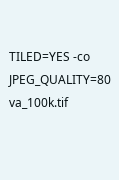TILED=YES -co JPEG_QUALITY=80 va_100k.tif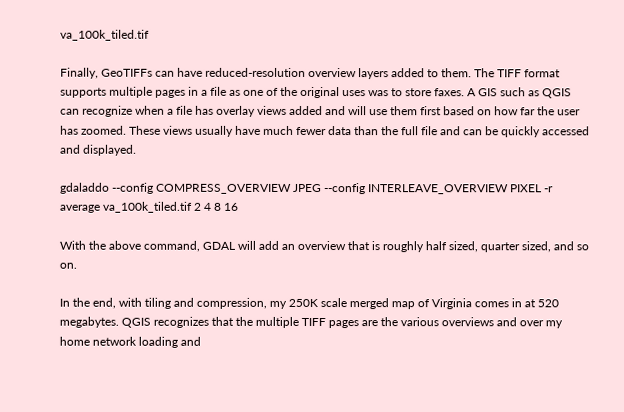va_100k_tiled.tif

Finally, GeoTIFFs can have reduced-resolution overview layers added to them. The TIFF format supports multiple pages in a file as one of the original uses was to store faxes. A GIS such as QGIS can recognize when a file has overlay views added and will use them first based on how far the user has zoomed. These views usually have much fewer data than the full file and can be quickly accessed and displayed.

gdaladdo --config COMPRESS_OVERVIEW JPEG --config INTERLEAVE_OVERVIEW PIXEL -r average va_100k_tiled.tif 2 4 8 16

With the above command, GDAL will add an overview that is roughly half sized, quarter sized, and so on.

In the end, with tiling and compression, my 250K scale merged map of Virginia comes in at 520 megabytes. QGIS recognizes that the multiple TIFF pages are the various overviews and over my home network loading and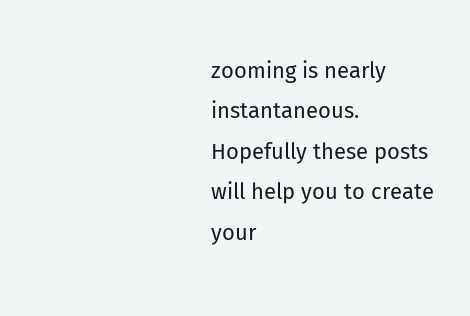zooming is nearly instantaneous. Hopefully these posts will help you to create your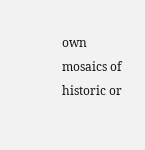own mosaics of historic or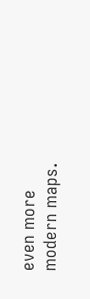even more modern maps.